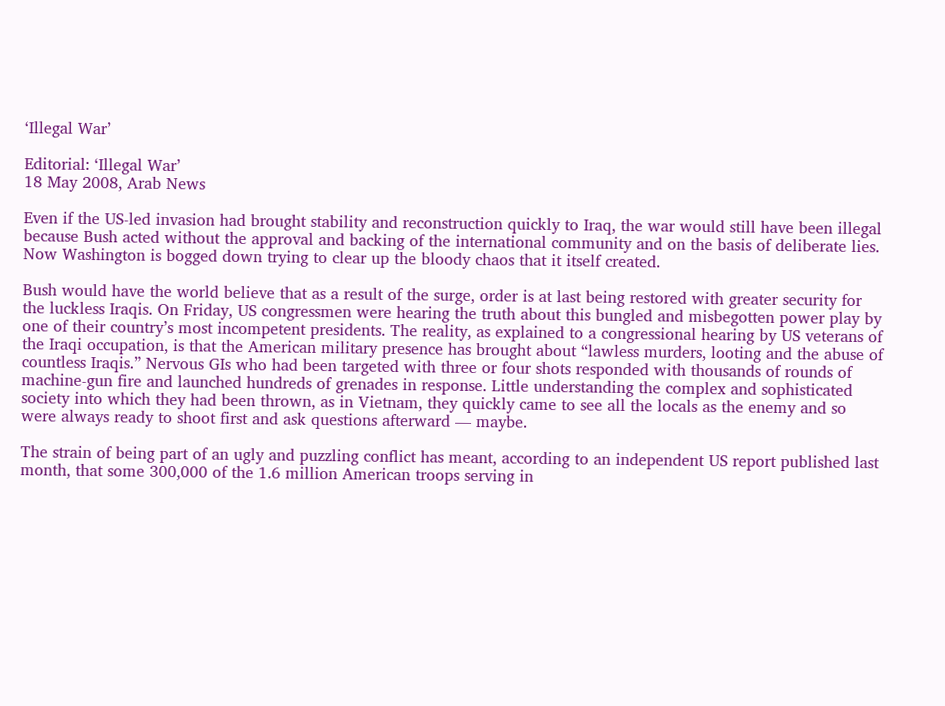‘Illegal War’

Editorial: ‘Illegal War’
18 May 2008, Arab News

Even if the US-led invasion had brought stability and reconstruction quickly to Iraq, the war would still have been illegal because Bush acted without the approval and backing of the international community and on the basis of deliberate lies. Now Washington is bogged down trying to clear up the bloody chaos that it itself created.

Bush would have the world believe that as a result of the surge, order is at last being restored with greater security for the luckless Iraqis. On Friday, US congressmen were hearing the truth about this bungled and misbegotten power play by one of their country’s most incompetent presidents. The reality, as explained to a congressional hearing by US veterans of the Iraqi occupation, is that the American military presence has brought about “lawless murders, looting and the abuse of countless Iraqis.” Nervous GIs who had been targeted with three or four shots responded with thousands of rounds of machine-gun fire and launched hundreds of grenades in response. Little understanding the complex and sophisticated society into which they had been thrown, as in Vietnam, they quickly came to see all the locals as the enemy and so were always ready to shoot first and ask questions afterward — maybe.

The strain of being part of an ugly and puzzling conflict has meant, according to an independent US report published last month, that some 300,000 of the 1.6 million American troops serving in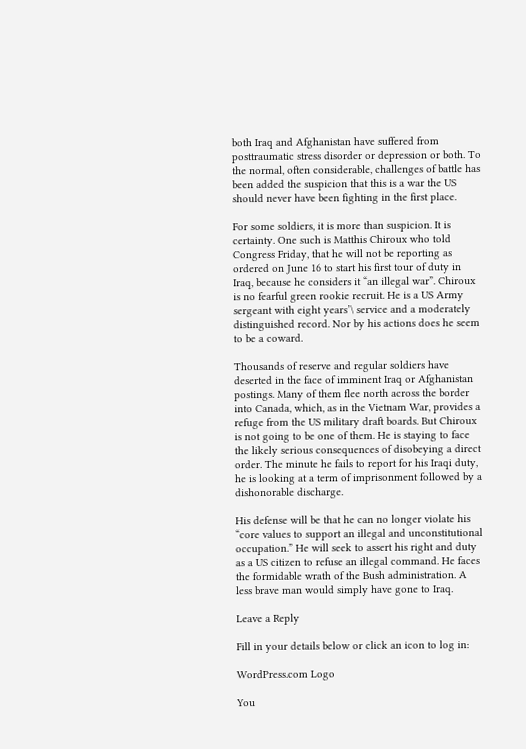both Iraq and Afghanistan have suffered from posttraumatic stress disorder or depression or both. To the normal, often considerable, challenges of battle has been added the suspicion that this is a war the US should never have been fighting in the first place.

For some soldiers, it is more than suspicion. It is certainty. One such is Matthis Chiroux who told Congress Friday, that he will not be reporting as ordered on June 16 to start his first tour of duty in Iraq, because he considers it “an illegal war”. Chiroux is no fearful green rookie recruit. He is a US Army sergeant with eight years’\ service and a moderately distinguished record. Nor by his actions does he seem to be a coward.

Thousands of reserve and regular soldiers have deserted in the face of imminent Iraq or Afghanistan postings. Many of them flee north across the border into Canada, which, as in the Vietnam War, provides a refuge from the US military draft boards. But Chiroux is not going to be one of them. He is staying to face the likely serious consequences of disobeying a direct order. The minute he fails to report for his Iraqi duty, he is looking at a term of imprisonment followed by a dishonorable discharge.

His defense will be that he can no longer violate his “core values to support an illegal and unconstitutional occupation.” He will seek to assert his right and duty as a US citizen to refuse an illegal command. He faces the formidable wrath of the Bush administration. A less brave man would simply have gone to Iraq.

Leave a Reply

Fill in your details below or click an icon to log in:

WordPress.com Logo

You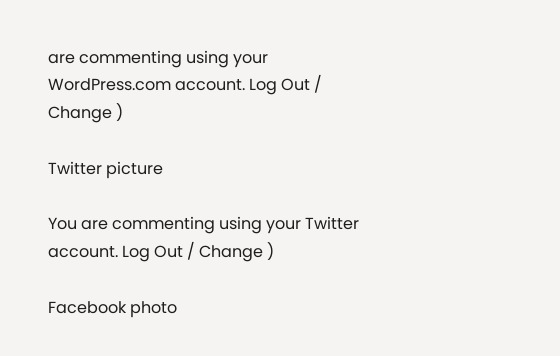are commenting using your WordPress.com account. Log Out / Change )

Twitter picture

You are commenting using your Twitter account. Log Out / Change )

Facebook photo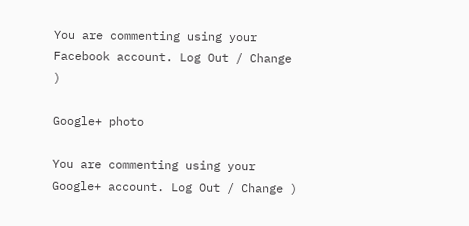You are commenting using your Facebook account. Log Out / Change )

Google+ photo

You are commenting using your Google+ account. Log Out / Change )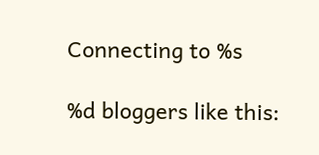Connecting to %s

%d bloggers like this: